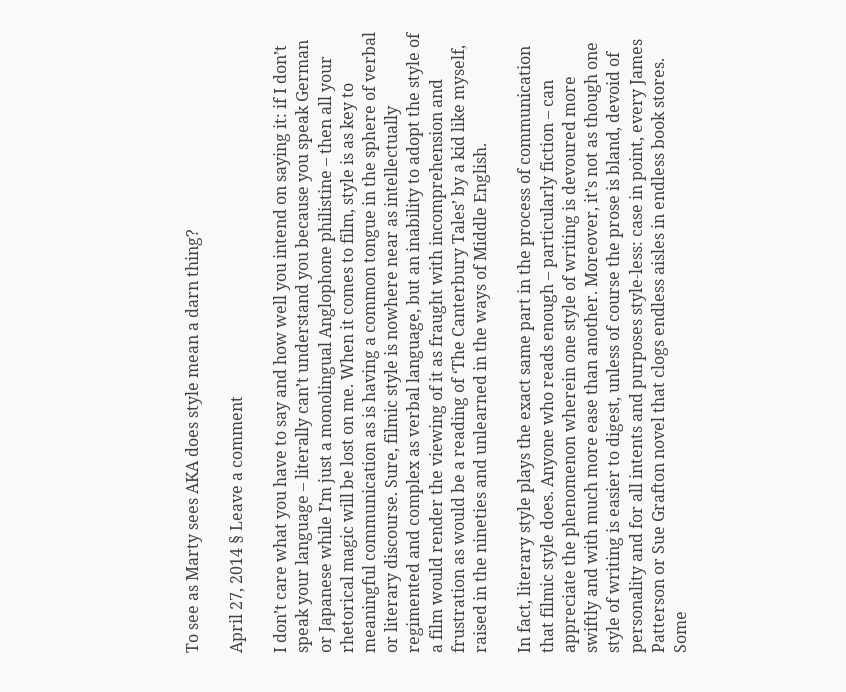To see as Marty sees AKA does style mean a darn thing?

April 27, 2014 § Leave a comment

I don’t care what you have to say and how well you intend on saying it: if I don’t speak your language – literally can’t understand you because you speak German or Japanese while I’m just a monolingual Anglophone philistine – then all your rhetorical magic will be lost on me. When it comes to film, style is as key to meaningful communication as is having a common tongue in the sphere of verbal or literary discourse. Sure, filmic style is nowhere near as intellectually regimented and complex as verbal language, but an inability to adopt the style of a film would render the viewing of it as fraught with incomprehension and frustration as would be a reading of ‘The Canterbury Tales’ by a kid like myself, raised in the nineties and unlearned in the ways of Middle English.

In fact, literary style plays the exact same part in the process of communication that filmic style does. Anyone who reads enough – particularly fiction – can appreciate the phenomenon wherein one style of writing is devoured more swiftly and with much more ease than another. Moreover, it’s not as though one style of writing is easier to digest, unless of course the prose is bland, devoid of personality and for all intents and purposes style-less: case in point, every James Patterson or Sue Grafton novel that clogs endless aisles in endless book stores. Some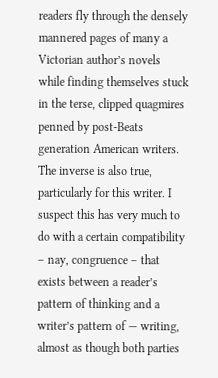readers fly through the densely mannered pages of many a Victorian author’s novels while finding themselves stuck in the terse, clipped quagmires penned by post-Beats generation American writers. The inverse is also true, particularly for this writer. I suspect this has very much to do with a certain compatibility – nay, congruence – that exists between a reader’s pattern of thinking and a writer’s pattern of — writing, almost as though both parties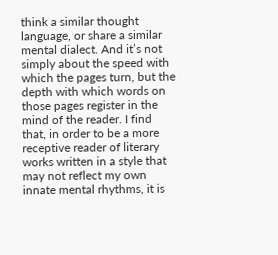think a similar thought language, or share a similar mental dialect. And it’s not simply about the speed with which the pages turn, but the depth with which words on those pages register in the mind of the reader. I find that, in order to be a more receptive reader of literary works written in a style that may not reflect my own innate mental rhythms, it is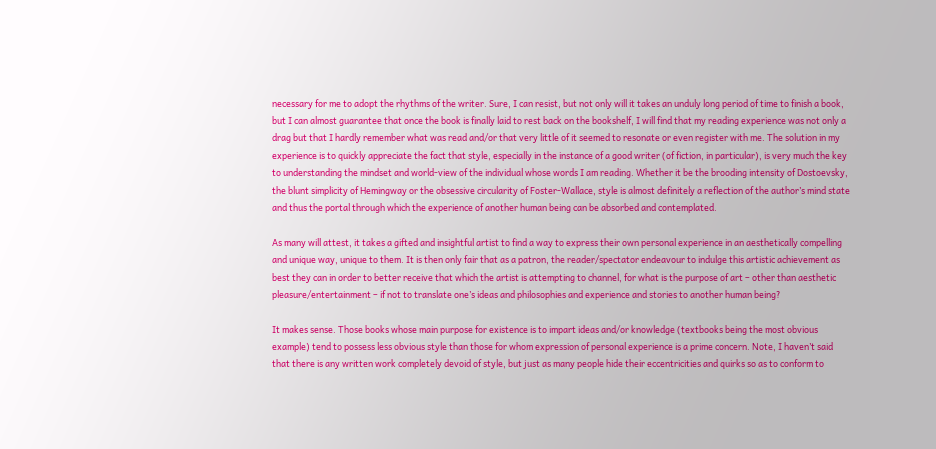necessary for me to adopt the rhythms of the writer. Sure, I can resist, but not only will it takes an unduly long period of time to finish a book, but I can almost guarantee that once the book is finally laid to rest back on the bookshelf, I will find that my reading experience was not only a drag but that I hardly remember what was read and/or that very little of it seemed to resonate or even register with me. The solution in my experience is to quickly appreciate the fact that style, especially in the instance of a good writer (of fiction, in particular), is very much the key to understanding the mindset and world-view of the individual whose words I am reading. Whether it be the brooding intensity of Dostoevsky, the blunt simplicity of Hemingway or the obsessive circularity of Foster-Wallace, style is almost definitely a reflection of the author’s mind state and thus the portal through which the experience of another human being can be absorbed and contemplated.

As many will attest, it takes a gifted and insightful artist to find a way to express their own personal experience in an aesthetically compelling and unique way, unique to them. It is then only fair that as a patron, the reader/spectator endeavour to indulge this artistic achievement as best they can in order to better receive that which the artist is attempting to channel, for what is the purpose of art – other than aesthetic pleasure/entertainment – if not to translate one’s ideas and philosophies and experience and stories to another human being?

It makes sense. Those books whose main purpose for existence is to impart ideas and/or knowledge (textbooks being the most obvious example) tend to possess less obvious style than those for whom expression of personal experience is a prime concern. Note, I haven’t said that there is any written work completely devoid of style, but just as many people hide their eccentricities and quirks so as to conform to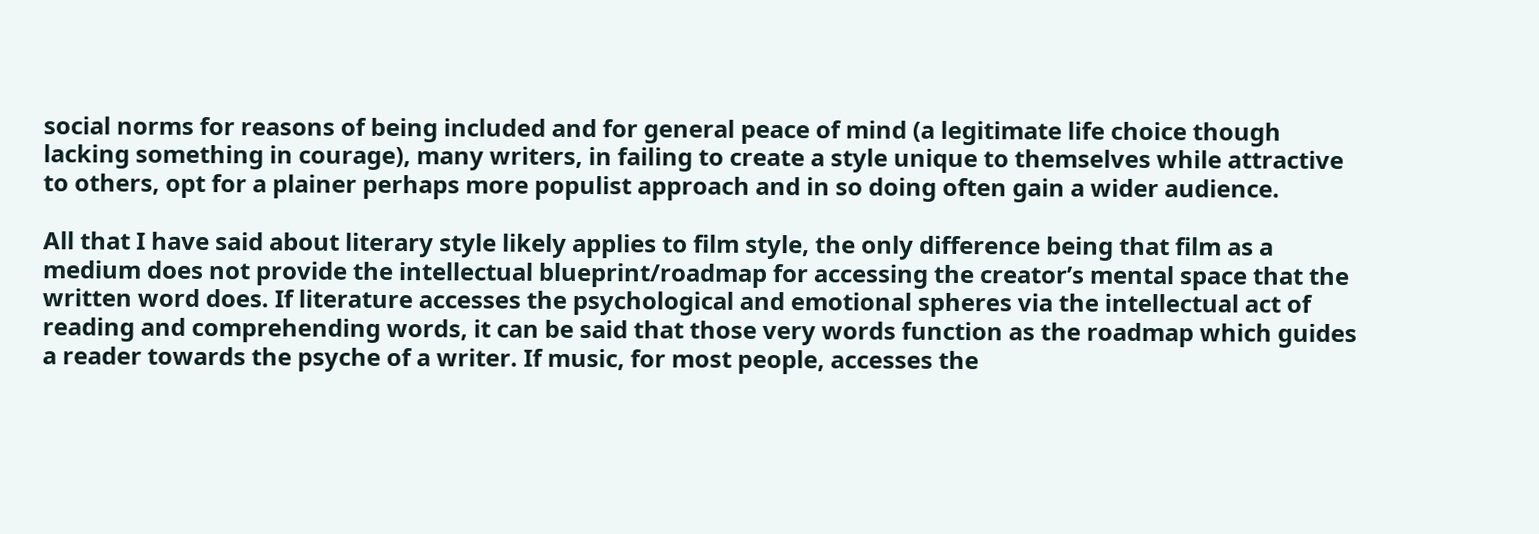social norms for reasons of being included and for general peace of mind (a legitimate life choice though lacking something in courage), many writers, in failing to create a style unique to themselves while attractive to others, opt for a plainer perhaps more populist approach and in so doing often gain a wider audience.

All that I have said about literary style likely applies to film style, the only difference being that film as a medium does not provide the intellectual blueprint/roadmap for accessing the creator’s mental space that the written word does. If literature accesses the psychological and emotional spheres via the intellectual act of reading and comprehending words, it can be said that those very words function as the roadmap which guides a reader towards the psyche of a writer. If music, for most people, accesses the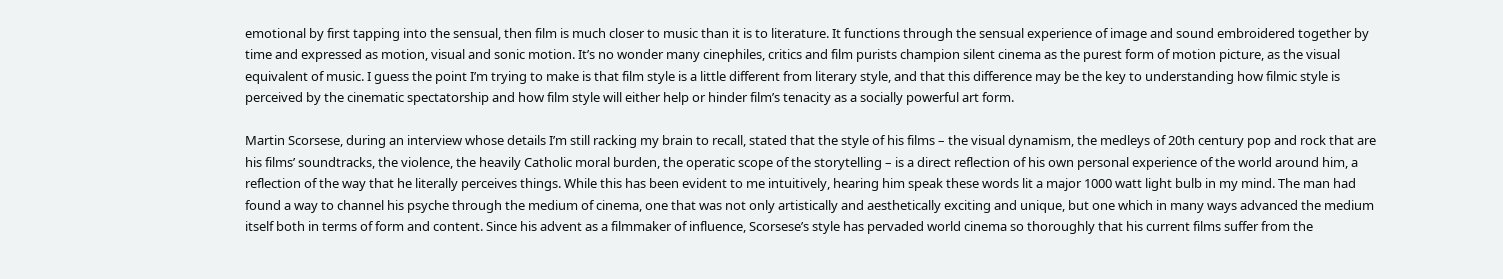emotional by first tapping into the sensual, then film is much closer to music than it is to literature. It functions through the sensual experience of image and sound embroidered together by time and expressed as motion, visual and sonic motion. It’s no wonder many cinephiles, critics and film purists champion silent cinema as the purest form of motion picture, as the visual equivalent of music. I guess the point I’m trying to make is that film style is a little different from literary style, and that this difference may be the key to understanding how filmic style is perceived by the cinematic spectatorship and how film style will either help or hinder film’s tenacity as a socially powerful art form.

Martin Scorsese, during an interview whose details I’m still racking my brain to recall, stated that the style of his films – the visual dynamism, the medleys of 20th century pop and rock that are his films’ soundtracks, the violence, the heavily Catholic moral burden, the operatic scope of the storytelling – is a direct reflection of his own personal experience of the world around him, a reflection of the way that he literally perceives things. While this has been evident to me intuitively, hearing him speak these words lit a major 1000 watt light bulb in my mind. The man had found a way to channel his psyche through the medium of cinema, one that was not only artistically and aesthetically exciting and unique, but one which in many ways advanced the medium itself both in terms of form and content. Since his advent as a filmmaker of influence, Scorsese’s style has pervaded world cinema so thoroughly that his current films suffer from the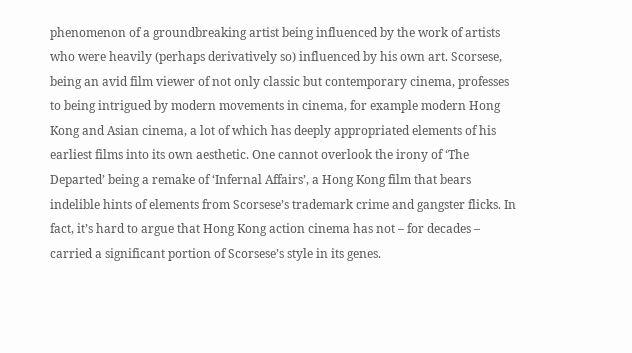phenomenon of a groundbreaking artist being influenced by the work of artists who were heavily (perhaps derivatively so) influenced by his own art. Scorsese, being an avid film viewer of not only classic but contemporary cinema, professes to being intrigued by modern movements in cinema, for example modern Hong Kong and Asian cinema, a lot of which has deeply appropriated elements of his earliest films into its own aesthetic. One cannot overlook the irony of ‘The Departed’ being a remake of ‘Infernal Affairs’, a Hong Kong film that bears indelible hints of elements from Scorsese’s trademark crime and gangster flicks. In fact, it’s hard to argue that Hong Kong action cinema has not – for decades – carried a significant portion of Scorsese’s style in its genes.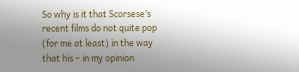So why is it that Scorsese’s recent films do not quite pop (for me at least) in the way that his – in my opinion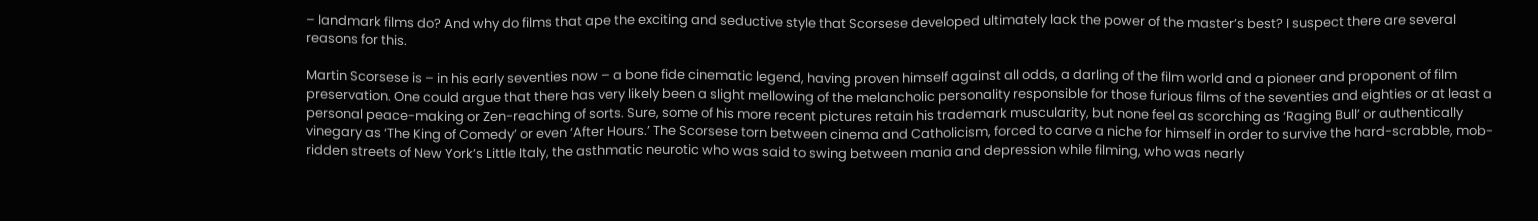– landmark films do? And why do films that ape the exciting and seductive style that Scorsese developed ultimately lack the power of the master’s best? I suspect there are several reasons for this.

Martin Scorsese is – in his early seventies now – a bone fide cinematic legend, having proven himself against all odds, a darling of the film world and a pioneer and proponent of film preservation. One could argue that there has very likely been a slight mellowing of the melancholic personality responsible for those furious films of the seventies and eighties or at least a personal peace-making or Zen-reaching of sorts. Sure, some of his more recent pictures retain his trademark muscularity, but none feel as scorching as ‘Raging Bull’ or authentically vinegary as ‘The King of Comedy’ or even ‘After Hours.’ The Scorsese torn between cinema and Catholicism, forced to carve a niche for himself in order to survive the hard-scrabble, mob-ridden streets of New York’s Little Italy, the asthmatic neurotic who was said to swing between mania and depression while filming, who was nearly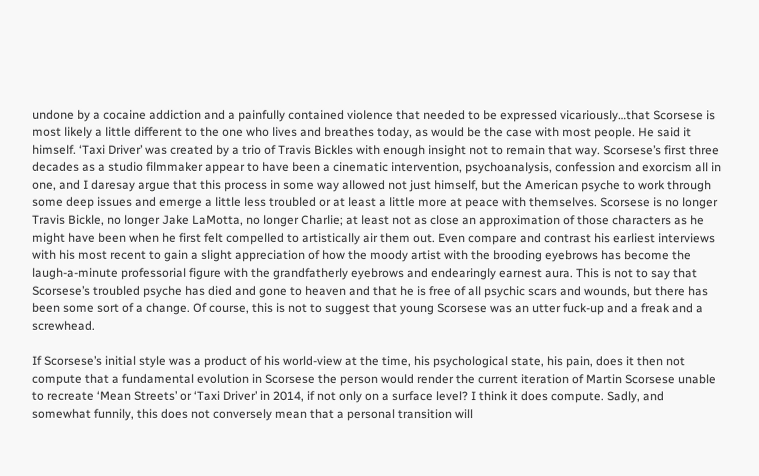undone by a cocaine addiction and a painfully contained violence that needed to be expressed vicariously…that Scorsese is most likely a little different to the one who lives and breathes today, as would be the case with most people. He said it himself. ‘Taxi Driver’ was created by a trio of Travis Bickles with enough insight not to remain that way. Scorsese’s first three decades as a studio filmmaker appear to have been a cinematic intervention, psychoanalysis, confession and exorcism all in one, and I daresay argue that this process in some way allowed not just himself, but the American psyche to work through some deep issues and emerge a little less troubled or at least a little more at peace with themselves. Scorsese is no longer Travis Bickle, no longer Jake LaMotta, no longer Charlie; at least not as close an approximation of those characters as he might have been when he first felt compelled to artistically air them out. Even compare and contrast his earliest interviews with his most recent to gain a slight appreciation of how the moody artist with the brooding eyebrows has become the laugh-a-minute professorial figure with the grandfatherly eyebrows and endearingly earnest aura. This is not to say that Scorsese’s troubled psyche has died and gone to heaven and that he is free of all psychic scars and wounds, but there has been some sort of a change. Of course, this is not to suggest that young Scorsese was an utter fuck-up and a freak and a screwhead.

If Scorsese’s initial style was a product of his world-view at the time, his psychological state, his pain, does it then not compute that a fundamental evolution in Scorsese the person would render the current iteration of Martin Scorsese unable to recreate ‘Mean Streets’ or ‘Taxi Driver’ in 2014, if not only on a surface level? I think it does compute. Sadly, and somewhat funnily, this does not conversely mean that a personal transition will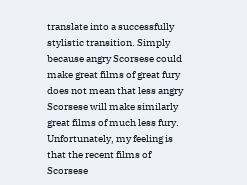translate into a successfully stylistic transition. Simply because angry Scorsese could make great films of great fury does not mean that less angry Scorsese will make similarly great films of much less fury. Unfortunately, my feeling is that the recent films of Scorsese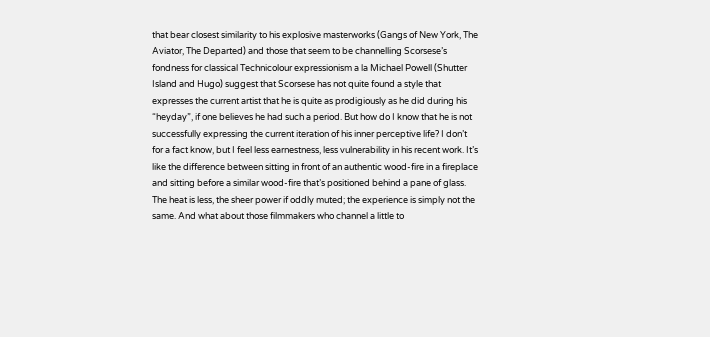that bear closest similarity to his explosive masterworks (Gangs of New York, The Aviator, The Departed) and those that seem to be channelling Scorsese’s fondness for classical Technicolour expressionism a la Michael Powell (Shutter Island and Hugo) suggest that Scorsese has not quite found a style that expresses the current artist that he is quite as prodigiously as he did during his “heyday”, if one believes he had such a period. But how do I know that he is not successfully expressing the current iteration of his inner perceptive life? I don’t for a fact know, but I feel less earnestness, less vulnerability in his recent work. It’s like the difference between sitting in front of an authentic wood-fire in a fireplace and sitting before a similar wood-fire that’s positioned behind a pane of glass. The heat is less, the sheer power if oddly muted; the experience is simply not the same. And what about those filmmakers who channel a little to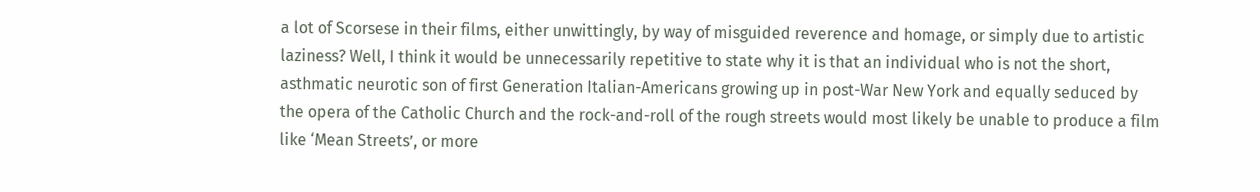a lot of Scorsese in their films, either unwittingly, by way of misguided reverence and homage, or simply due to artistic laziness? Well, I think it would be unnecessarily repetitive to state why it is that an individual who is not the short, asthmatic neurotic son of first Generation Italian-Americans growing up in post-War New York and equally seduced by the opera of the Catholic Church and the rock-and-roll of the rough streets would most likely be unable to produce a film like ‘Mean Streets’, or more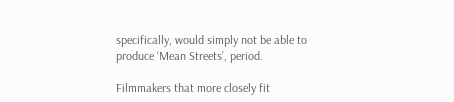specifically, would simply not be able to produce ‘Mean Streets’, period.

Filmmakers that more closely fit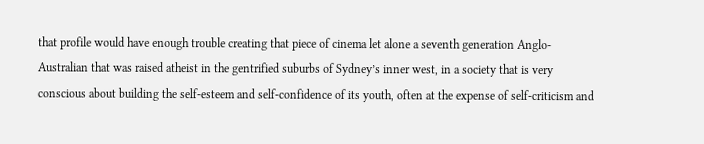that profile would have enough trouble creating that piece of cinema let alone a seventh generation Anglo-Australian that was raised atheist in the gentrified suburbs of Sydney’s inner west, in a society that is very conscious about building the self-esteem and self-confidence of its youth, often at the expense of self-criticism and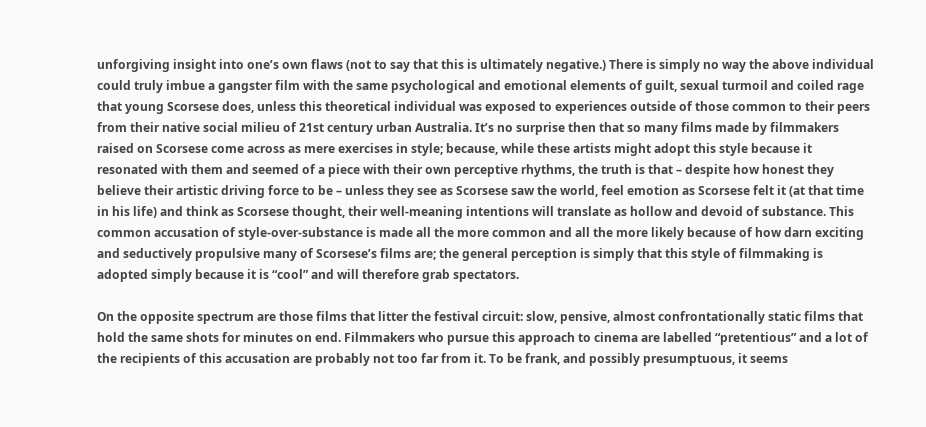unforgiving insight into one’s own flaws (not to say that this is ultimately negative.) There is simply no way the above individual could truly imbue a gangster film with the same psychological and emotional elements of guilt, sexual turmoil and coiled rage that young Scorsese does, unless this theoretical individual was exposed to experiences outside of those common to their peers from their native social milieu of 21st century urban Australia. It’s no surprise then that so many films made by filmmakers raised on Scorsese come across as mere exercises in style; because, while these artists might adopt this style because it resonated with them and seemed of a piece with their own perceptive rhythms, the truth is that – despite how honest they believe their artistic driving force to be – unless they see as Scorsese saw the world, feel emotion as Scorsese felt it (at that time in his life) and think as Scorsese thought, their well-meaning intentions will translate as hollow and devoid of substance. This common accusation of style-over-substance is made all the more common and all the more likely because of how darn exciting and seductively propulsive many of Scorsese’s films are; the general perception is simply that this style of filmmaking is adopted simply because it is “cool” and will therefore grab spectators.

On the opposite spectrum are those films that litter the festival circuit: slow, pensive, almost confrontationally static films that hold the same shots for minutes on end. Filmmakers who pursue this approach to cinema are labelled “pretentious” and a lot of the recipients of this accusation are probably not too far from it. To be frank, and possibly presumptuous, it seems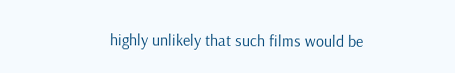highly unlikely that such films would be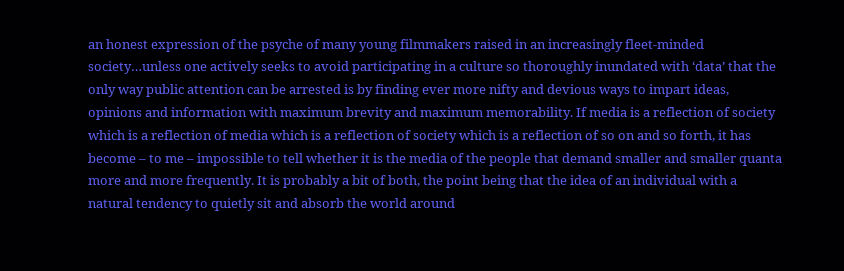an honest expression of the psyche of many young filmmakers raised in an increasingly fleet-minded society…unless one actively seeks to avoid participating in a culture so thoroughly inundated with ‘data’ that the only way public attention can be arrested is by finding ever more nifty and devious ways to impart ideas, opinions and information with maximum brevity and maximum memorability. If media is a reflection of society which is a reflection of media which is a reflection of society which is a reflection of so on and so forth, it has become – to me – impossible to tell whether it is the media of the people that demand smaller and smaller quanta more and more frequently. It is probably a bit of both, the point being that the idea of an individual with a natural tendency to quietly sit and absorb the world around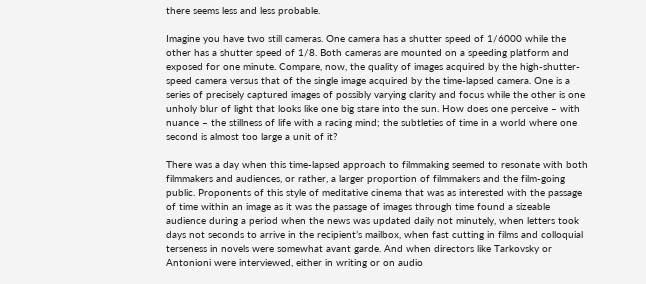there seems less and less probable.

Imagine you have two still cameras. One camera has a shutter speed of 1/6000 while the other has a shutter speed of 1/8. Both cameras are mounted on a speeding platform and exposed for one minute. Compare, now, the quality of images acquired by the high-shutter-speed camera versus that of the single image acquired by the time-lapsed camera. One is a series of precisely captured images of possibly varying clarity and focus while the other is one unholy blur of light that looks like one big stare into the sun. How does one perceive – with nuance – the stillness of life with a racing mind; the subtleties of time in a world where one second is almost too large a unit of it?

There was a day when this time-lapsed approach to filmmaking seemed to resonate with both filmmakers and audiences, or rather, a larger proportion of filmmakers and the film-going public. Proponents of this style of meditative cinema that was as interested with the passage of time within an image as it was the passage of images through time found a sizeable audience during a period when the news was updated daily not minutely, when letters took days not seconds to arrive in the recipient’s mailbox, when fast cutting in films and colloquial terseness in novels were somewhat avant garde. And when directors like Tarkovsky or Antonioni were interviewed, either in writing or on audio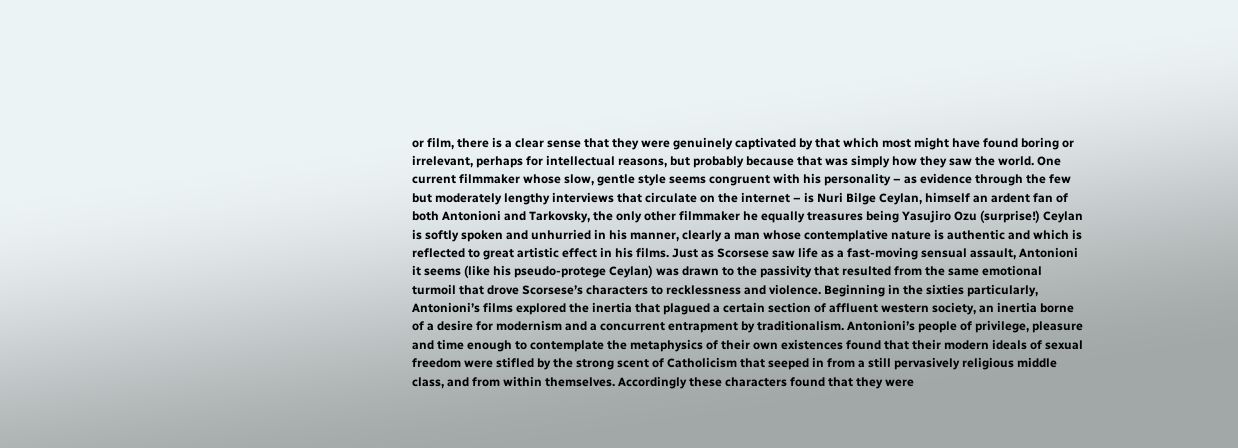or film, there is a clear sense that they were genuinely captivated by that which most might have found boring or irrelevant, perhaps for intellectual reasons, but probably because that was simply how they saw the world. One current filmmaker whose slow, gentle style seems congruent with his personality – as evidence through the few but moderately lengthy interviews that circulate on the internet – is Nuri Bilge Ceylan, himself an ardent fan of both Antonioni and Tarkovsky, the only other filmmaker he equally treasures being Yasujiro Ozu (surprise!) Ceylan is softly spoken and unhurried in his manner, clearly a man whose contemplative nature is authentic and which is reflected to great artistic effect in his films. Just as Scorsese saw life as a fast-moving sensual assault, Antonioni it seems (like his pseudo-protege Ceylan) was drawn to the passivity that resulted from the same emotional turmoil that drove Scorsese’s characters to recklessness and violence. Beginning in the sixties particularly, Antonioni’s films explored the inertia that plagued a certain section of affluent western society, an inertia borne of a desire for modernism and a concurrent entrapment by traditionalism. Antonioni’s people of privilege, pleasure and time enough to contemplate the metaphysics of their own existences found that their modern ideals of sexual freedom were stifled by the strong scent of Catholicism that seeped in from a still pervasively religious middle class, and from within themselves. Accordingly these characters found that they were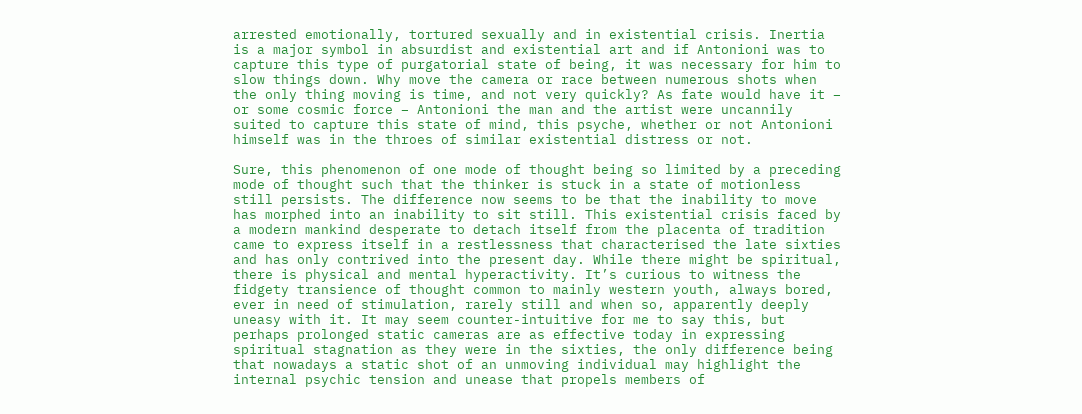arrested emotionally, tortured sexually and in existential crisis. Inertia is a major symbol in absurdist and existential art and if Antonioni was to capture this type of purgatorial state of being, it was necessary for him to slow things down. Why move the camera or race between numerous shots when the only thing moving is time, and not very quickly? As fate would have it – or some cosmic force – Antonioni the man and the artist were uncannily suited to capture this state of mind, this psyche, whether or not Antonioni himself was in the throes of similar existential distress or not.

Sure, this phenomenon of one mode of thought being so limited by a preceding mode of thought such that the thinker is stuck in a state of motionless still persists. The difference now seems to be that the inability to move has morphed into an inability to sit still. This existential crisis faced by a modern mankind desperate to detach itself from the placenta of tradition came to express itself in a restlessness that characterised the late sixties and has only contrived into the present day. While there might be spiritual, there is physical and mental hyperactivity. It’s curious to witness the fidgety transience of thought common to mainly western youth, always bored, ever in need of stimulation, rarely still and when so, apparently deeply uneasy with it. It may seem counter-intuitive for me to say this, but perhaps prolonged static cameras are as effective today in expressing spiritual stagnation as they were in the sixties, the only difference being that nowadays a static shot of an unmoving individual may highlight the internal psychic tension and unease that propels members of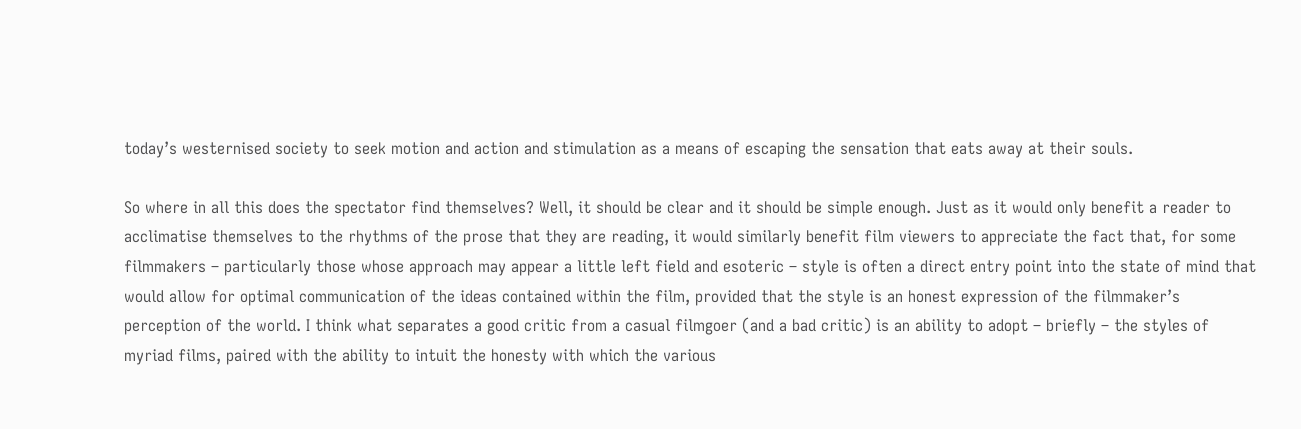today’s westernised society to seek motion and action and stimulation as a means of escaping the sensation that eats away at their souls.

So where in all this does the spectator find themselves? Well, it should be clear and it should be simple enough. Just as it would only benefit a reader to acclimatise themselves to the rhythms of the prose that they are reading, it would similarly benefit film viewers to appreciate the fact that, for some filmmakers – particularly those whose approach may appear a little left field and esoteric – style is often a direct entry point into the state of mind that would allow for optimal communication of the ideas contained within the film, provided that the style is an honest expression of the filmmaker’s perception of the world. I think what separates a good critic from a casual filmgoer (and a bad critic) is an ability to adopt – briefly – the styles of myriad films, paired with the ability to intuit the honesty with which the various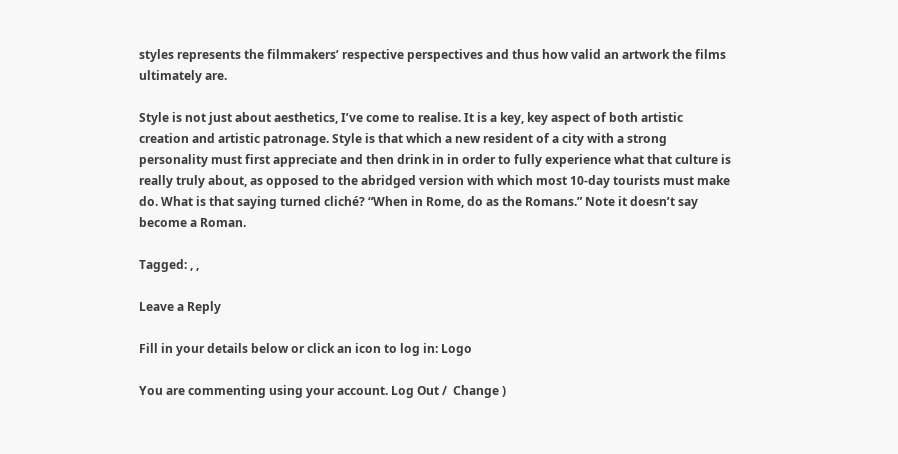styles represents the filmmakers’ respective perspectives and thus how valid an artwork the films ultimately are.

Style is not just about aesthetics, I’ve come to realise. It is a key, key aspect of both artistic creation and artistic patronage. Style is that which a new resident of a city with a strong personality must first appreciate and then drink in in order to fully experience what that culture is really truly about, as opposed to the abridged version with which most 10-day tourists must make do. What is that saying turned cliché? “When in Rome, do as the Romans.” Note it doesn’t say become a Roman.

Tagged: , ,

Leave a Reply

Fill in your details below or click an icon to log in: Logo

You are commenting using your account. Log Out /  Change )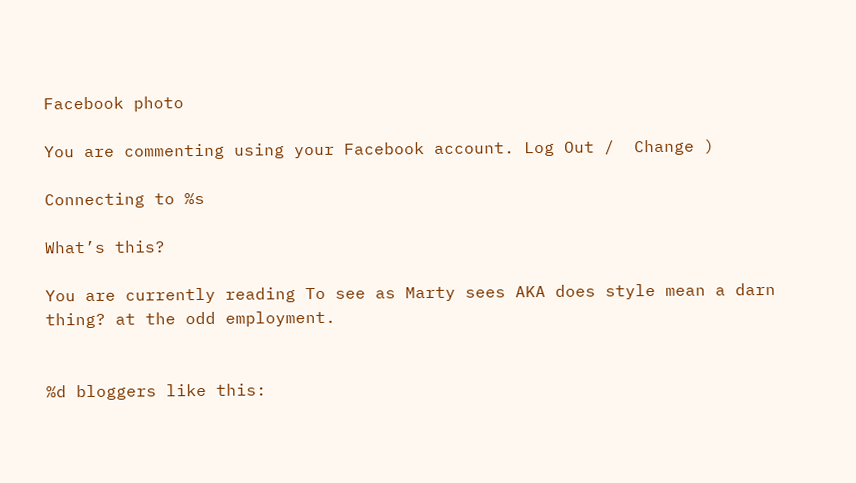Facebook photo

You are commenting using your Facebook account. Log Out /  Change )

Connecting to %s

What’s this?

You are currently reading To see as Marty sees AKA does style mean a darn thing? at the odd employment.


%d bloggers like this: